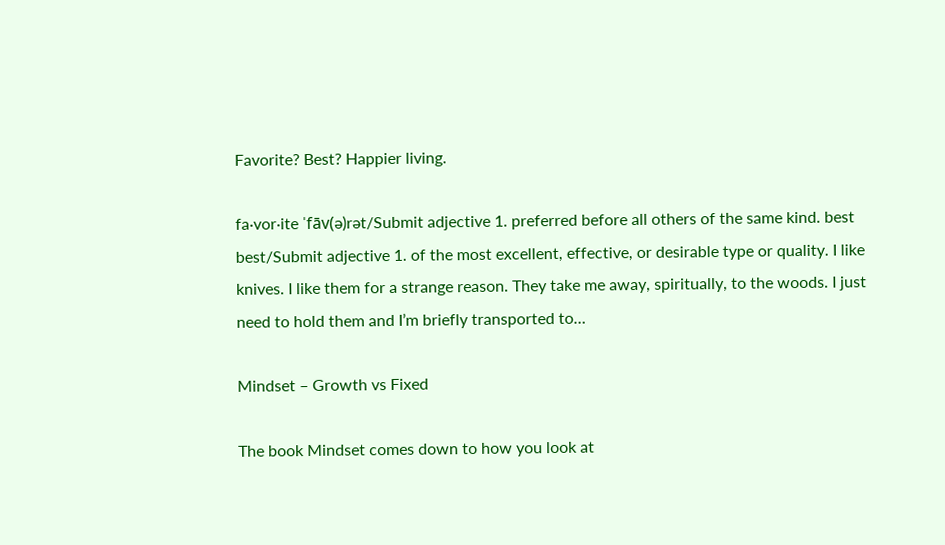Favorite? Best? Happier living.

fa·vor·ite ˈfāv(ə)rət/Submit adjective 1. preferred before all others of the same kind. best best/Submit adjective 1. of the most excellent, effective, or desirable type or quality. I like knives. I like them for a strange reason. They take me away, spiritually, to the woods. I just need to hold them and I’m briefly transported to…

Mindset – Growth vs Fixed

The book Mindset comes down to how you look at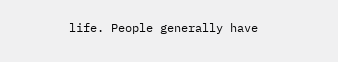life. People generally have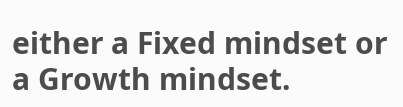either a Fixed mindset or a Growth mindset.